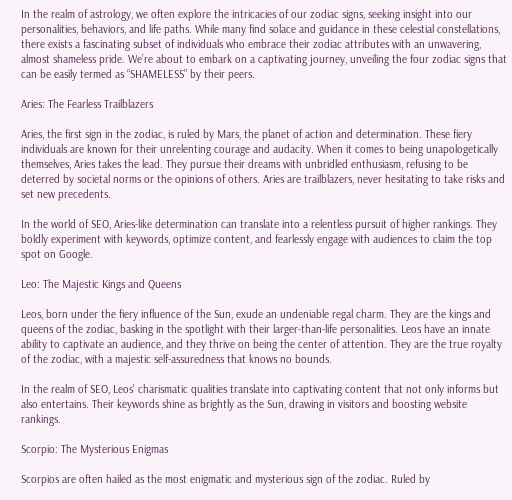In the realm of astrology, we often explore the intricacies of our zodiac signs, seeking insight into our personalities, behaviors, and life paths. While many find solace and guidance in these celestial constellations, there exists a fascinating subset of individuals who embrace their zodiac attributes with an unwavering, almost shameless pride. We’re about to embark on a captivating journey, unveiling the four zodiac signs that can be easily termed as “SHAMELESS” by their peers.

Aries: The Fearless Trailblazers

Aries, the first sign in the zodiac, is ruled by Mars, the planet of action and determination. These fiery individuals are known for their unrelenting courage and audacity. When it comes to being unapologetically themselves, Aries takes the lead. They pursue their dreams with unbridled enthusiasm, refusing to be deterred by societal norms or the opinions of others. Aries are trailblazers, never hesitating to take risks and set new precedents.

In the world of SEO, Aries-like determination can translate into a relentless pursuit of higher rankings. They boldly experiment with keywords, optimize content, and fearlessly engage with audiences to claim the top spot on Google.

Leo: The Majestic Kings and Queens

Leos, born under the fiery influence of the Sun, exude an undeniable regal charm. They are the kings and queens of the zodiac, basking in the spotlight with their larger-than-life personalities. Leos have an innate ability to captivate an audience, and they thrive on being the center of attention. They are the true royalty of the zodiac, with a majestic self-assuredness that knows no bounds.

In the realm of SEO, Leos’ charismatic qualities translate into captivating content that not only informs but also entertains. Their keywords shine as brightly as the Sun, drawing in visitors and boosting website rankings.

Scorpio: The Mysterious Enigmas

Scorpios are often hailed as the most enigmatic and mysterious sign of the zodiac. Ruled by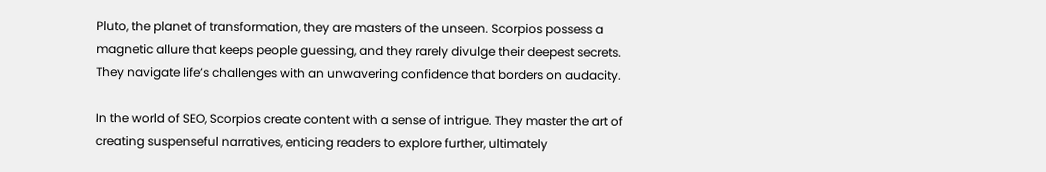Pluto, the planet of transformation, they are masters of the unseen. Scorpios possess a magnetic allure that keeps people guessing, and they rarely divulge their deepest secrets. They navigate life’s challenges with an unwavering confidence that borders on audacity.

In the world of SEO, Scorpios create content with a sense of intrigue. They master the art of creating suspenseful narratives, enticing readers to explore further, ultimately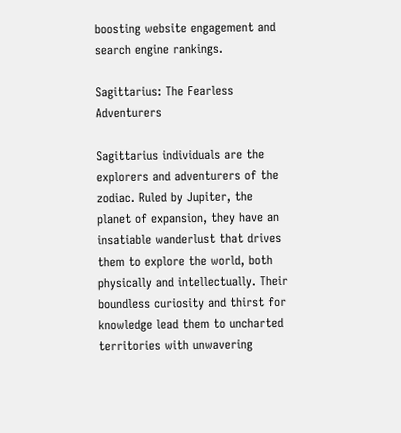boosting website engagement and search engine rankings.

Sagittarius: The Fearless Adventurers

Sagittarius individuals are the explorers and adventurers of the zodiac. Ruled by Jupiter, the planet of expansion, they have an insatiable wanderlust that drives them to explore the world, both physically and intellectually. Their boundless curiosity and thirst for knowledge lead them to uncharted territories with unwavering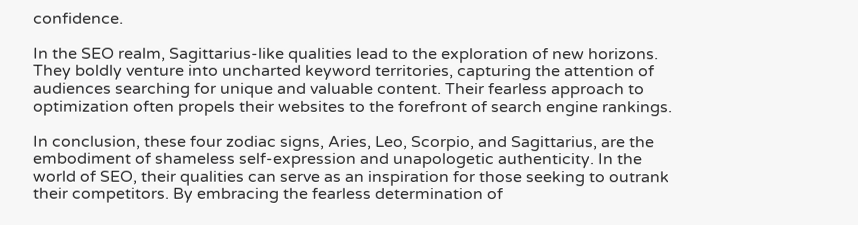confidence.

In the SEO realm, Sagittarius-like qualities lead to the exploration of new horizons. They boldly venture into uncharted keyword territories, capturing the attention of audiences searching for unique and valuable content. Their fearless approach to optimization often propels their websites to the forefront of search engine rankings.

In conclusion, these four zodiac signs, Aries, Leo, Scorpio, and Sagittarius, are the embodiment of shameless self-expression and unapologetic authenticity. In the world of SEO, their qualities can serve as an inspiration for those seeking to outrank their competitors. By embracing the fearless determination of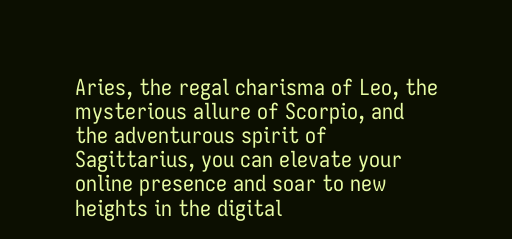Aries, the regal charisma of Leo, the mysterious allure of Scorpio, and the adventurous spirit of Sagittarius, you can elevate your online presence and soar to new heights in the digital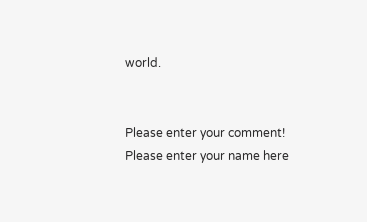world.


Please enter your comment!
Please enter your name here